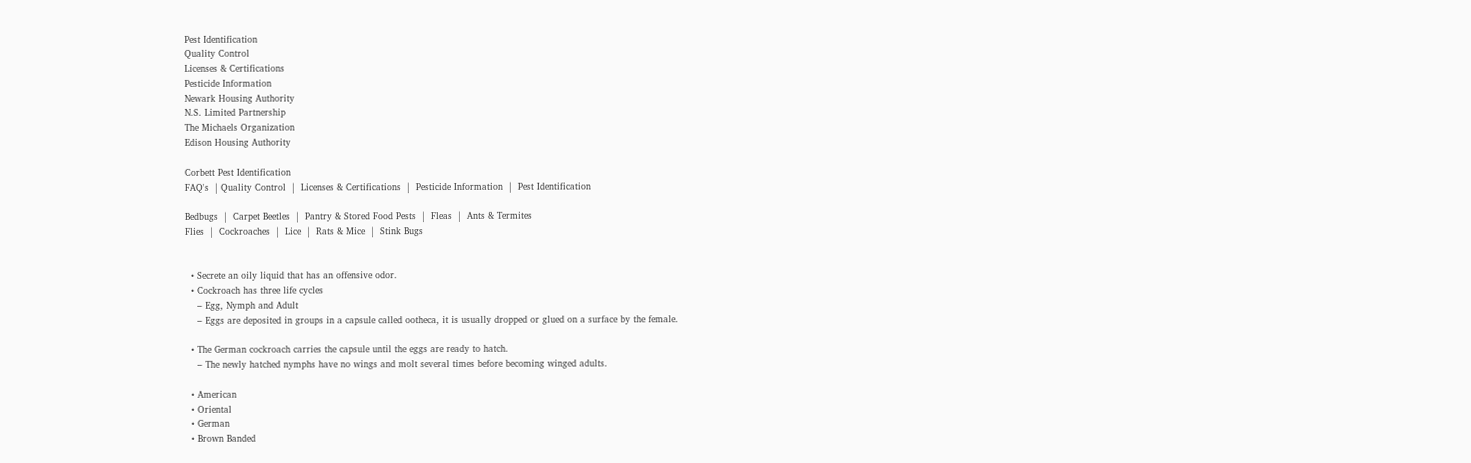Pest Identification
Quality Control
Licenses & Certifications
Pesticide Information
Newark Housing Authority
N.S. Limited Partnership
The Michaels Organization
Edison Housing Authority

Corbett Pest Identification
FAQ's  | Quality Control  |  Licenses & Certifications  |  Pesticide Information  |  Pest Identification

Bedbugs  |  Carpet Beetles  |  Pantry & Stored Food Pests  |  Fleas  |  Ants & Termites
Flies  |  Cockroaches  |  Lice  |  Rats & Mice  |  Stink Bugs


  • Secrete an oily liquid that has an offensive odor.
  • Cockroach has three life cycles
    – Egg, Nymph and Adult
    – Eggs are deposited in groups in a capsule called ootheca, it is usually dropped or glued on a surface by the female.

  • The German cockroach carries the capsule until the eggs are ready to hatch.
    – The newly hatched nymphs have no wings and molt several times before becoming winged adults.

  • American
  • Oriental
  • German
  • Brown Banded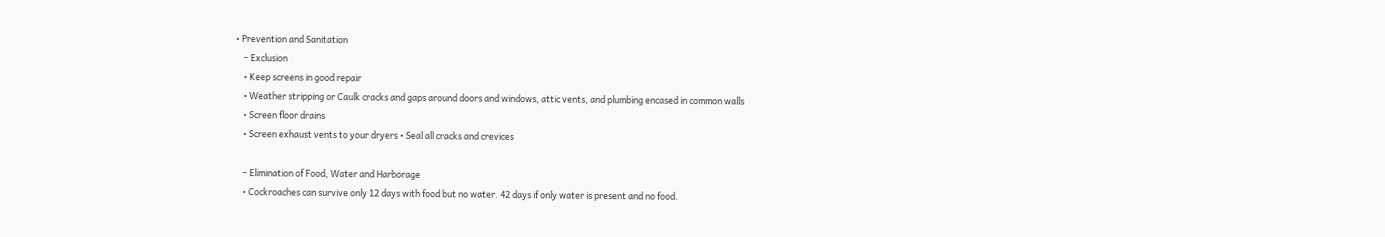• Prevention and Sanitation
    – Exclusion
    • Keep screens in good repair
    • Weather stripping or Caulk cracks and gaps around doors and windows, attic vents, and plumbing encased in common walls
    • Screen floor drains
    • Screen exhaust vents to your dryers • Seal all cracks and crevices

    – Elimination of Food, Water and Harborage
    • Cockroaches can survive only 12 days with food but no water. 42 days if only water is present and no food.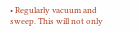• Regularly vacuum and sweep. This will not only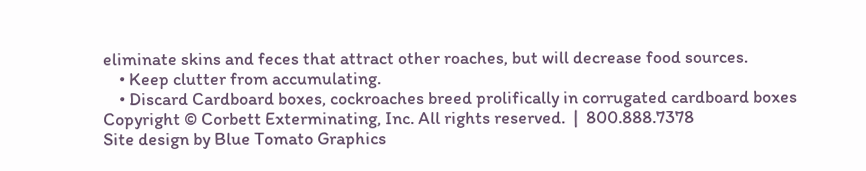eliminate skins and feces that attract other roaches, but will decrease food sources.
    • Keep clutter from accumulating.
    • Discard Cardboard boxes, cockroaches breed prolifically in corrugated cardboard boxes
Copyright © Corbett Exterminating, Inc. All rights reserved.  |  800.888.7378
Site design by Blue Tomato Graphics